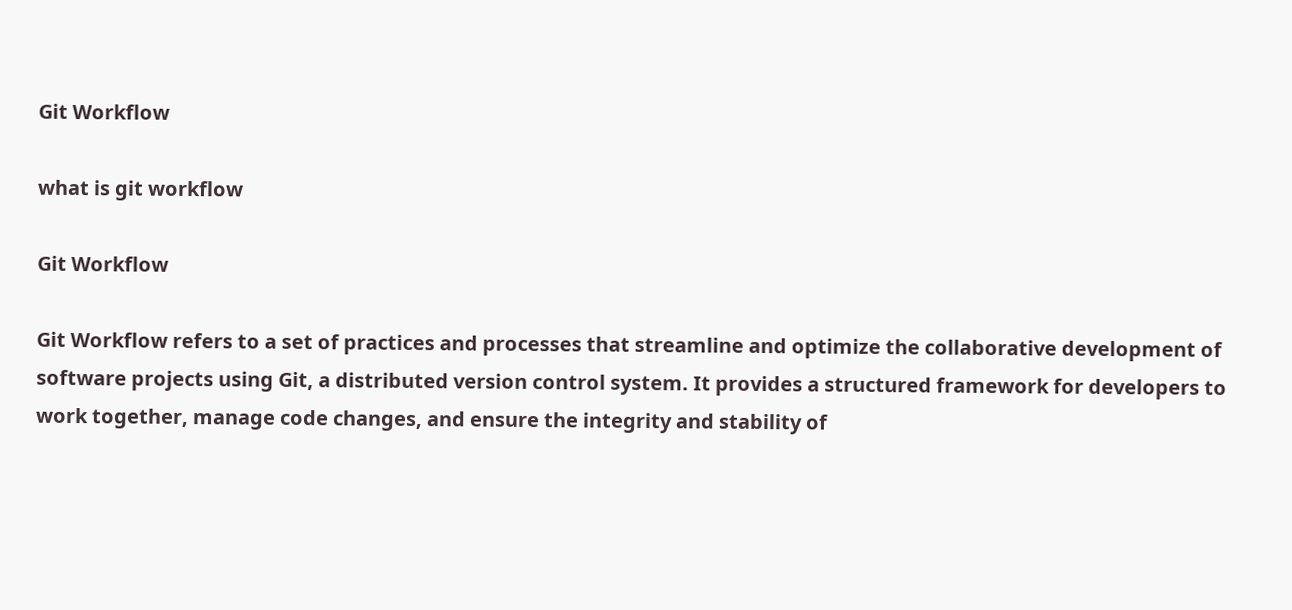Git Workflow

what is git workflow

Git Workflow

Git Workflow refers to a set of practices and processes that streamline and optimize the collaborative development of software projects using Git, a distributed version control system. It provides a structured framework for developers to work together, manage code changes, and ensure the integrity and stability of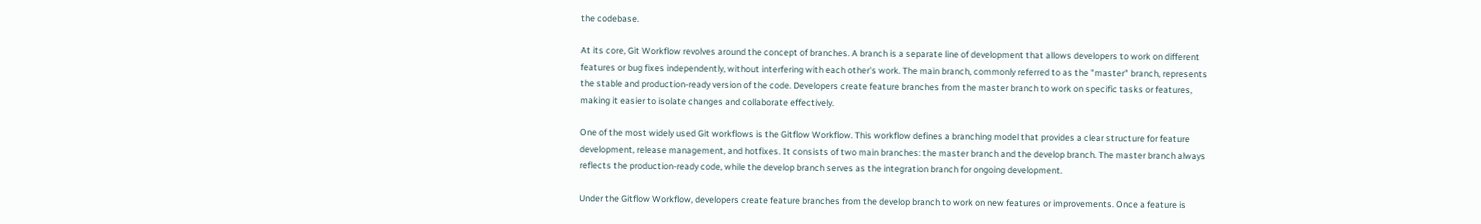the codebase.

At its core, Git Workflow revolves around the concept of branches. A branch is a separate line of development that allows developers to work on different features or bug fixes independently, without interfering with each other's work. The main branch, commonly referred to as the "master" branch, represents the stable and production-ready version of the code. Developers create feature branches from the master branch to work on specific tasks or features, making it easier to isolate changes and collaborate effectively.

One of the most widely used Git workflows is the Gitflow Workflow. This workflow defines a branching model that provides a clear structure for feature development, release management, and hotfixes. It consists of two main branches: the master branch and the develop branch. The master branch always reflects the production-ready code, while the develop branch serves as the integration branch for ongoing development.

Under the Gitflow Workflow, developers create feature branches from the develop branch to work on new features or improvements. Once a feature is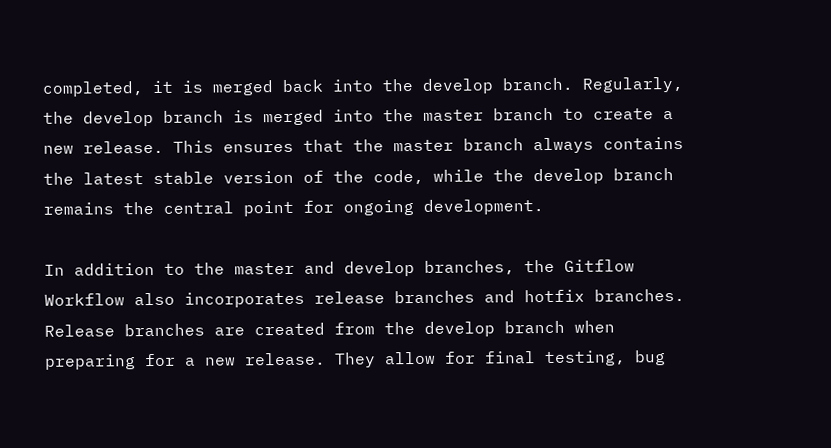completed, it is merged back into the develop branch. Regularly, the develop branch is merged into the master branch to create a new release. This ensures that the master branch always contains the latest stable version of the code, while the develop branch remains the central point for ongoing development.

In addition to the master and develop branches, the Gitflow Workflow also incorporates release branches and hotfix branches. Release branches are created from the develop branch when preparing for a new release. They allow for final testing, bug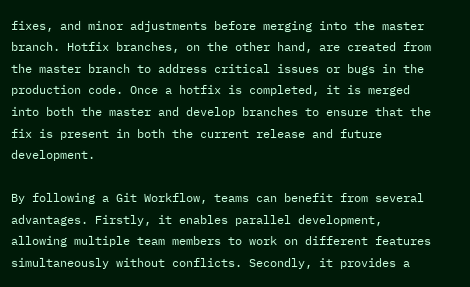fixes, and minor adjustments before merging into the master branch. Hotfix branches, on the other hand, are created from the master branch to address critical issues or bugs in the production code. Once a hotfix is completed, it is merged into both the master and develop branches to ensure that the fix is present in both the current release and future development.

By following a Git Workflow, teams can benefit from several advantages. Firstly, it enables parallel development, allowing multiple team members to work on different features simultaneously without conflicts. Secondly, it provides a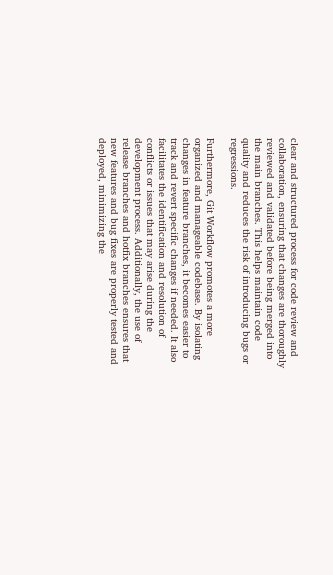clear and structured process for code review and collaboration, ensuring that changes are thoroughly reviewed and validated before being merged into the main branches. This helps maintain code quality and reduces the risk of introducing bugs or regressions.

Furthermore, Git Workflow promotes a more organized and manageable codebase. By isolating changes in feature branches, it becomes easier to track and revert specific changes if needed. It also facilitates the identification and resolution of conflicts or issues that may arise during the development process. Additionally, the use of release branches and hotfix branches ensures that new features and bug fixes are properly tested and deployed, minimizing the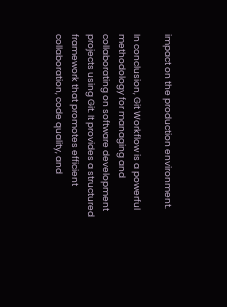impact on the production environment.

In conclusion, Git Workflow is a powerful methodology for managing and collaborating on software development projects using Git. It provides a structured framework that promotes efficient collaboration, code quality, and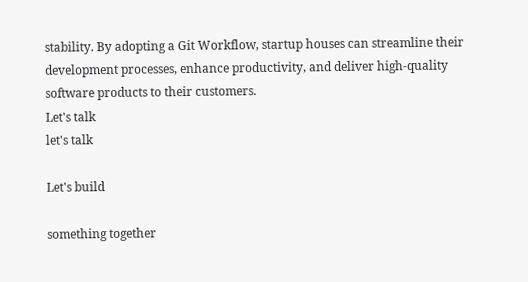stability. By adopting a Git Workflow, startup houses can streamline their development processes, enhance productivity, and deliver high-quality software products to their customers.
Let's talk
let's talk

Let's build

something together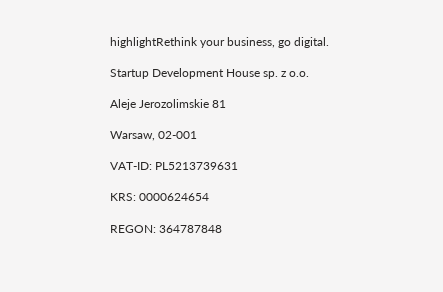highlightRethink your business, go digital.

Startup Development House sp. z o.o.

Aleje Jerozolimskie 81

Warsaw, 02-001

VAT-ID: PL5213739631

KRS: 0000624654

REGON: 364787848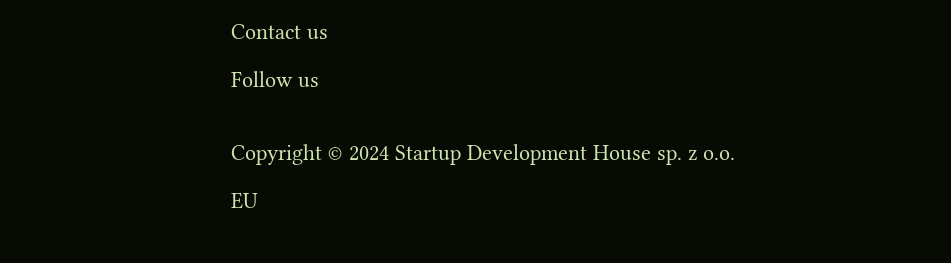Contact us

Follow us


Copyright © 2024 Startup Development House sp. z o.o.

EU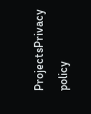ProjectsPrivacy policy